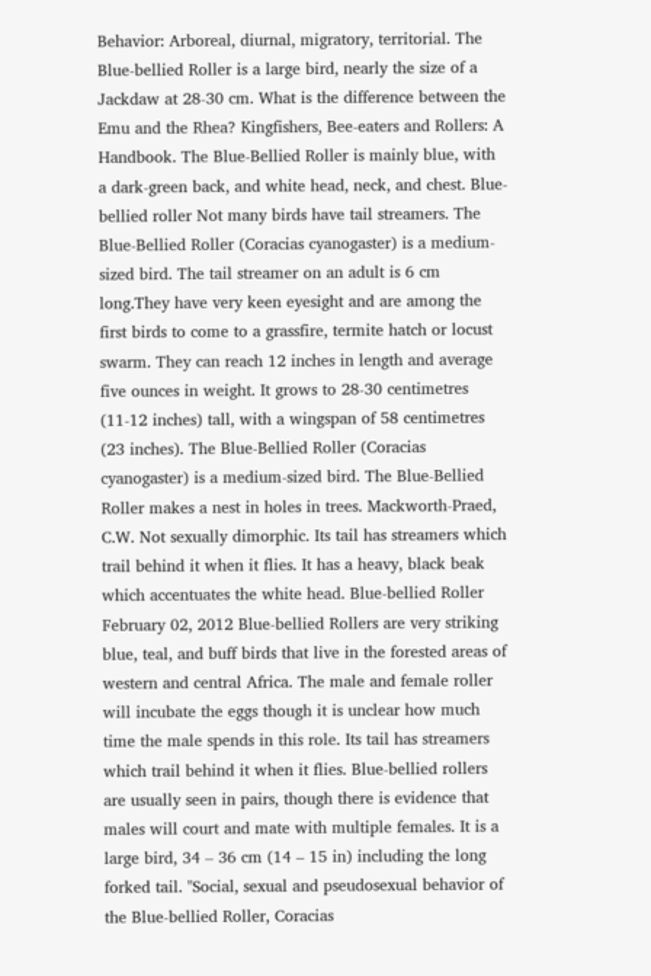Behavior: Arboreal, diurnal, migratory, territorial. The Blue-bellied Roller is a large bird, nearly the size of a Jackdaw at 28-30 cm. What is the difference between the Emu and the Rhea? Kingfishers, Bee-eaters and Rollers: A Handbook. The Blue-Bellied Roller is mainly blue, with a dark-green back, and white head, neck, and chest. Blue-bellied roller Not many birds have tail streamers. The Blue-Bellied Roller (Coracias cyanogaster) is a medium-sized bird. The tail streamer on an adult is 6 cm long.They have very keen eyesight and are among the first birds to come to a grassfire, termite hatch or locust swarm. They can reach 12 inches in length and average five ounces in weight. It grows to 28-30 centimetres (11-12 inches) tall, with a wingspan of 58 centimetres (23 inches). The Blue-Bellied Roller (Coracias cyanogaster) is a medium-sized bird. The Blue-Bellied Roller makes a nest in holes in trees. Mackworth-Praed, C.W. Not sexually dimorphic. Its tail has streamers which trail behind it when it flies. It has a heavy, black beak which accentuates the white head. Blue-bellied Roller February 02, 2012 Blue-bellied Rollers are very striking blue, teal, and buff birds that live in the forested areas of western and central Africa. The male and female roller will incubate the eggs though it is unclear how much time the male spends in this role. Its tail has streamers which trail behind it when it flies. Blue-bellied rollers are usually seen in pairs, though there is evidence that males will court and mate with multiple females. It is a large bird, 34 – 36 cm (14 – 15 in) including the long forked tail. "Social, sexual and pseudosexual behavior of the Blue-bellied Roller, Coracias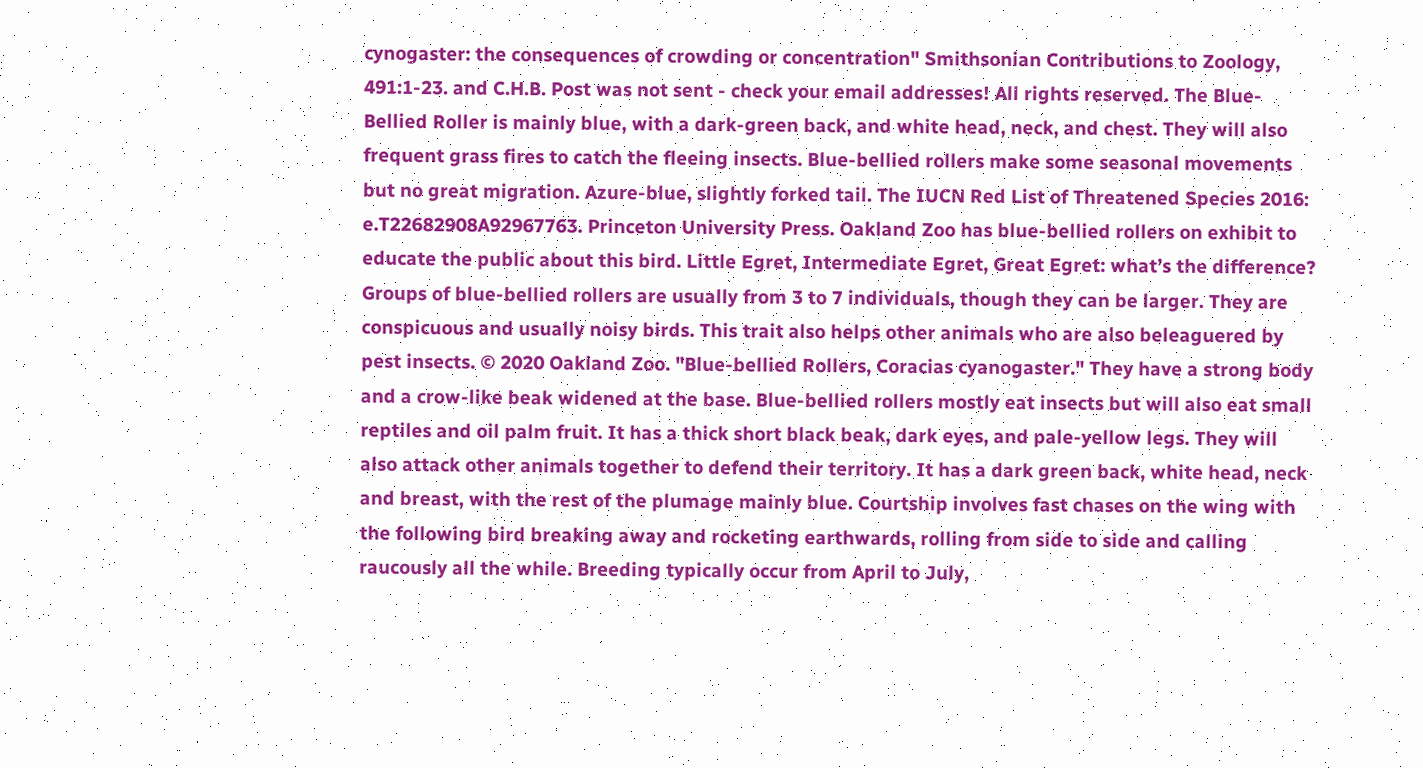cynogaster: the consequences of crowding or concentration" Smithsonian Contributions to Zoology, 491:1-23. and C.H.B. Post was not sent - check your email addresses! All rights reserved. The Blue-Bellied Roller is mainly blue, with a dark-green back, and white head, neck, and chest. They will also frequent grass fires to catch the fleeing insects. Blue-bellied rollers make some seasonal movements but no great migration. Azure-blue, slightly forked tail. The IUCN Red List of Threatened Species 2016: e.T22682908A92967763. Princeton University Press. Oakland Zoo has blue-bellied rollers on exhibit to educate the public about this bird. Little Egret, Intermediate Egret, Great Egret: what’s the difference? Groups of blue-bellied rollers are usually from 3 to 7 individuals, though they can be larger. They are conspicuous and usually noisy birds. This trait also helps other animals who are also beleaguered by pest insects. © 2020 Oakland Zoo. "Blue-bellied Rollers, Coracias cyanogaster." They have a strong body and a crow-like beak widened at the base. Blue-bellied rollers mostly eat insects but will also eat small reptiles and oil palm fruit. It has a thick short black beak, dark eyes, and pale-yellow legs. They will also attack other animals together to defend their territory. It has a dark green back, white head, neck and breast, with the rest of the plumage mainly blue. Courtship involves fast chases on the wing with the following bird breaking away and rocketing earthwards, rolling from side to side and calling raucously all the while. Breeding typically occur from April to July,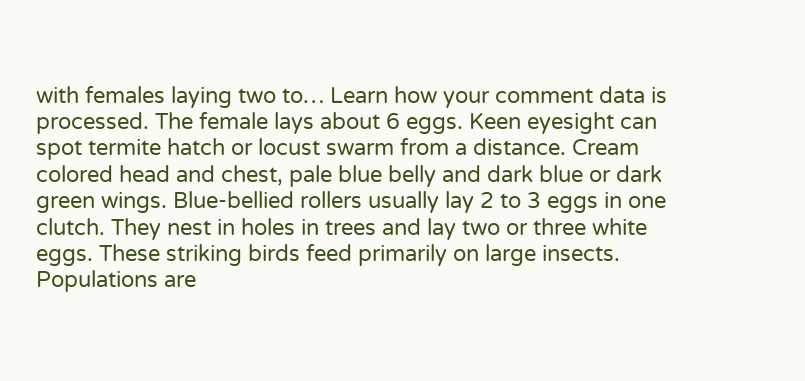with females laying two to… Learn how your comment data is processed. The female lays about 6 eggs. Keen eyesight can spot termite hatch or locust swarm from a distance. Cream colored head and chest, pale blue belly and dark blue or dark green wings. Blue-bellied rollers usually lay 2 to 3 eggs in one clutch. They nest in holes in trees and lay two or three white eggs. These striking birds feed primarily on large insects. Populations are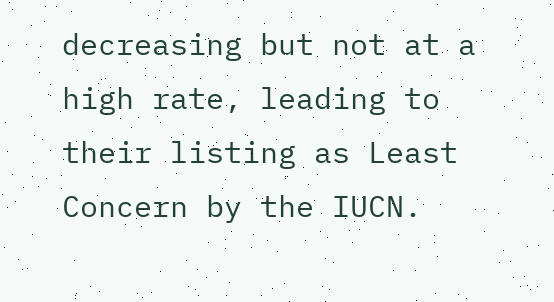decreasing but not at a high rate, leading to their listing as Least Concern by the IUCN.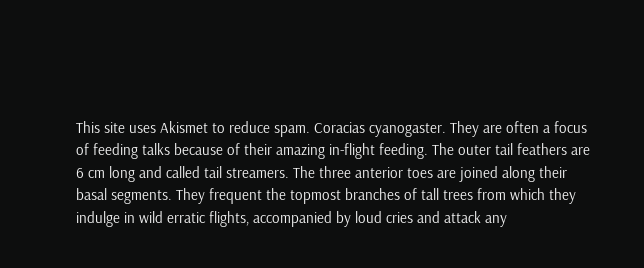This site uses Akismet to reduce spam. Coracias cyanogaster. They are often a focus of feeding talks because of their amazing in-flight feeding. The outer tail feathers are 6 cm long and called tail streamers. The three anterior toes are joined along their basal segments. They frequent the topmost branches of tall trees from which they indulge in wild erratic flights, accompanied by loud cries and attack any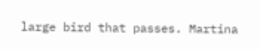large bird that passes. Martina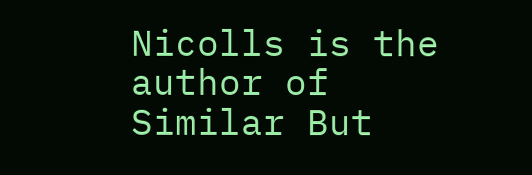Nicolls is the author of Similar But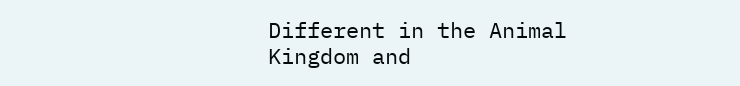Different in the Animal Kingdom and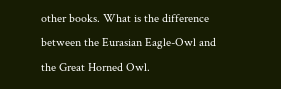other books. What is the difference between the Eurasian Eagle-Owl and the Great Horned Owl.